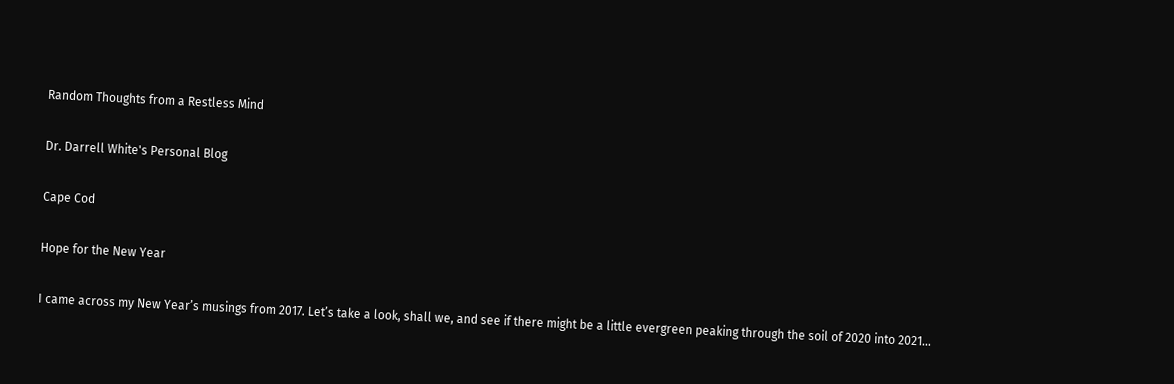Random Thoughts from a Restless Mind

Dr. Darrell White's Personal Blog

Cape Cod

Hope for the New Year

I came across my New Year’s musings from 2017. Let’s take a look, shall we, and see if there might be a little evergreen peaking through the soil of 2020 into 2021…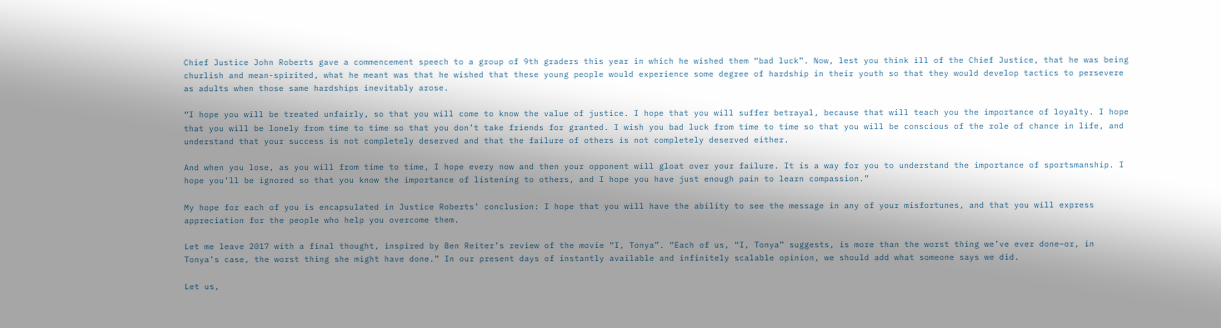Chief Justice John Roberts gave a commencement speech to a group of 9th graders this year in which he wished them “bad luck”. Now, lest you think ill of the Chief Justice, that he was being churlish and mean-spirited, what he meant was that he wished that these young people would experience some degree of hardship in their youth so that they would develop tactics to persevere as adults when those same hardships inevitably arose.

“I hope you will be treated unfairly, so that you will come to know the value of justice. I hope that you will suffer betrayal, because that will teach you the importance of loyalty. I hope that you will be lonely from time to time so that you don’t take friends for granted. I wish you bad luck from time to time so that you will be conscious of the role of chance in life, and understand that your success is not completely deserved and that the failure of others is not completely deserved either.

And when you lose, as you will from time to time, I hope every now and then your opponent will gloat over your failure. It is a way for you to understand the importance of sportsmanship. I hope you’ll be ignored so that you know the importance of listening to others, and I hope you have just enough pain to learn compassion.”

My hope for each of you is encapsulated in Justice Roberts’ conclusion: I hope that you will have the ability to see the message in any of your misfortunes, and that you will express appreciation for the people who help you overcome them.

Let me leave 2017 with a final thought, inspired by Ben Reiter’s review of the movie “I, Tonya”. “Each of us, “I, Tonya” suggests, is more than the worst thing we’ve ever done–or, in Tonya’s case, the worst thing she might have done.” In our present days of instantly available and infinitely scalable opinion, we should add what someone says we did.

Let us,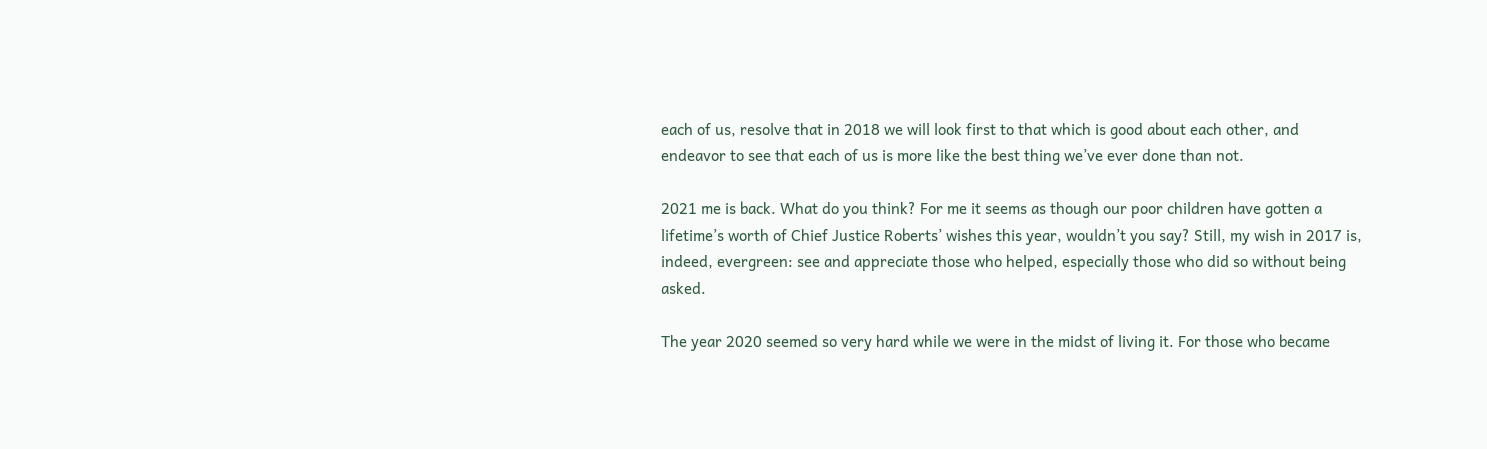each of us, resolve that in 2018 we will look first to that which is good about each other, and endeavor to see that each of us is more like the best thing we’ve ever done than not.

2021 me is back. What do you think? For me it seems as though our poor children have gotten a lifetime’s worth of Chief Justice Roberts’ wishes this year, wouldn’t you say? Still, my wish in 2017 is, indeed, evergreen: see and appreciate those who helped, especially those who did so without being asked.

The year 2020 seemed so very hard while we were in the midst of living it. For those who became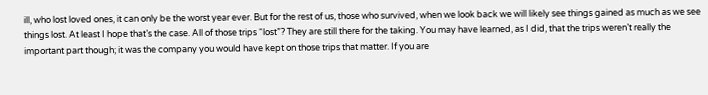ill, who lost loved ones, it can only be the worst year ever. But for the rest of us, those who survived, when we look back we will likely see things gained as much as we see things lost. At least I hope that’s the case. All of those trips “lost”? They are still there for the taking. You may have learned, as I did, that the trips weren’t really the important part though; it was the company you would have kept on those trips that matter. If you are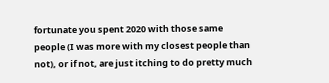fortunate you spent 2020 with those same people (I was more with my closest people than not), or if not, are just itching to do pretty much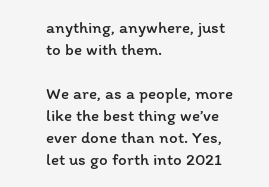anything, anywhere, just to be with them.

We are, as a people, more like the best thing we’ve ever done than not. Yes, let us go forth into 2021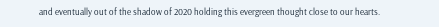and eventually out of the shadow of 2020 holding this evergreen thought close to our hearts.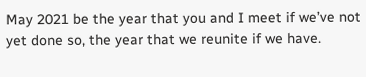May 2021 be the year that you and I meet if we’ve not yet done so, the year that we reunite if we have.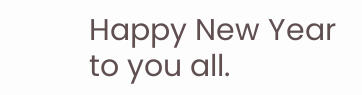Happy New Year to you all.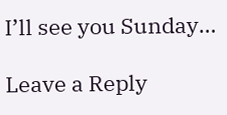I’ll see you Sunday…

Leave a Reply